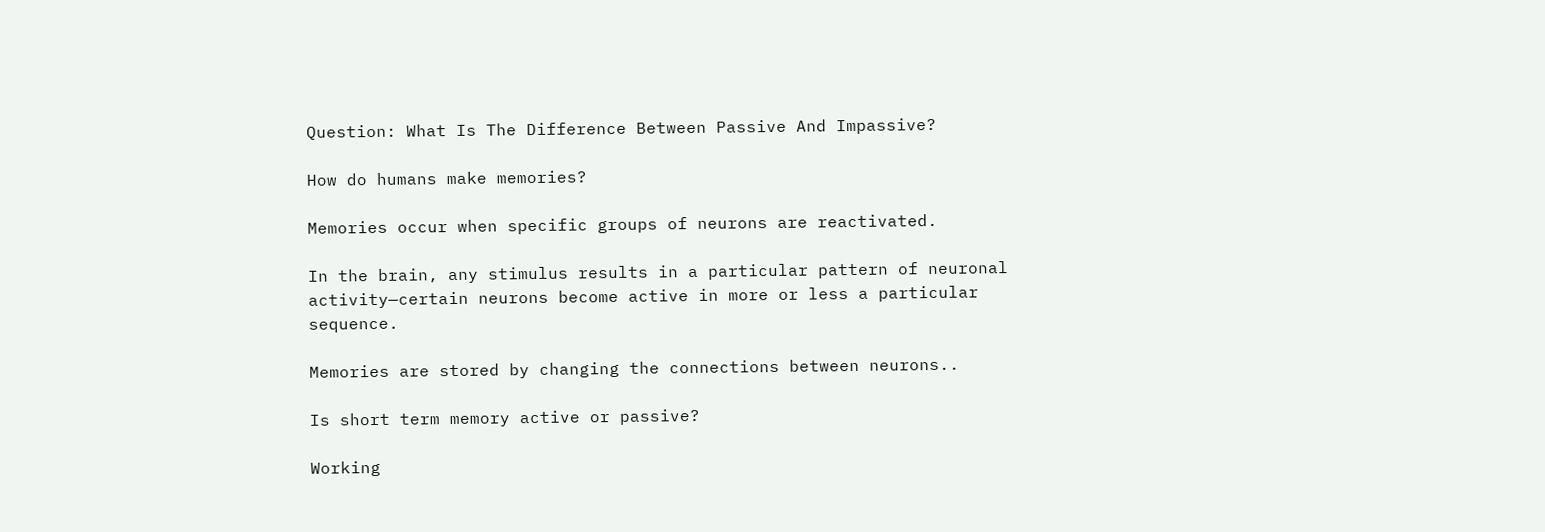Question: What Is The Difference Between Passive And Impassive?

How do humans make memories?

Memories occur when specific groups of neurons are reactivated.

In the brain, any stimulus results in a particular pattern of neuronal activity—certain neurons become active in more or less a particular sequence.

Memories are stored by changing the connections between neurons..

Is short term memory active or passive?

Working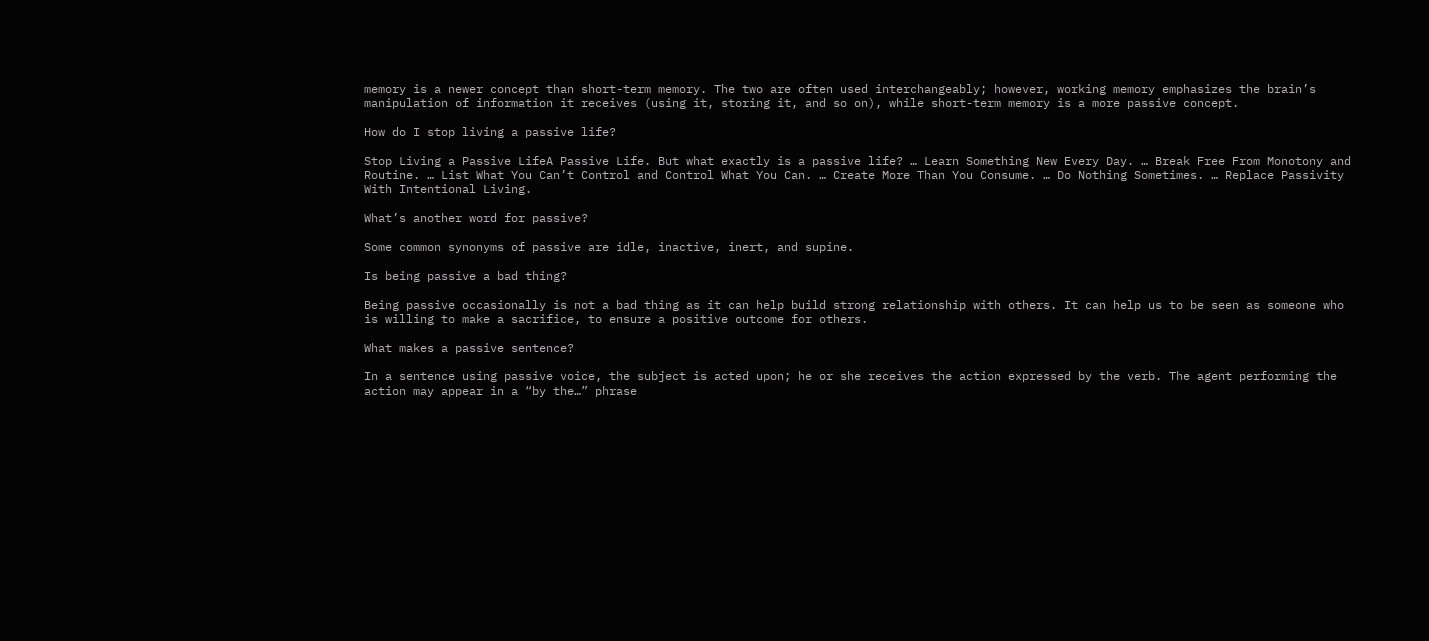memory is a newer concept than short-term memory. The two are often used interchangeably; however, working memory emphasizes the brain’s manipulation of information it receives (using it, storing it, and so on), while short-term memory is a more passive concept.

How do I stop living a passive life?

Stop Living a Passive LifeA Passive Life. But what exactly is a passive life? … Learn Something New Every Day. … Break Free From Monotony and Routine. … List What You Can’t Control and Control What You Can. … Create More Than You Consume. … Do Nothing Sometimes. … Replace Passivity With Intentional Living.

What’s another word for passive?

Some common synonyms of passive are idle, inactive, inert, and supine.

Is being passive a bad thing?

Being passive occasionally is not a bad thing as it can help build strong relationship with others. It can help us to be seen as someone who is willing to make a sacrifice, to ensure a positive outcome for others.

What makes a passive sentence?

In a sentence using passive voice, the subject is acted upon; he or she receives the action expressed by the verb. The agent performing the action may appear in a “by the…” phrase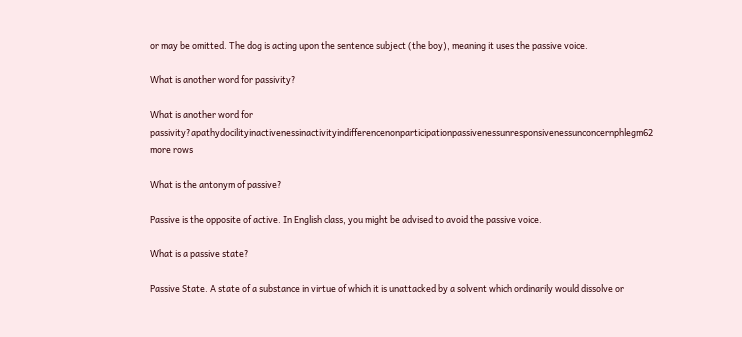or may be omitted. The dog is acting upon the sentence subject (the boy), meaning it uses the passive voice.

What is another word for passivity?

What is another word for passivity?apathydocilityinactivenessinactivityindifferencenonparticipationpassivenessunresponsivenessunconcernphlegm62 more rows

What is the antonym of passive?

Passive is the opposite of active. In English class, you might be advised to avoid the passive voice.

What is a passive state?

Passive State. A state of a substance in virtue of which it is unattacked by a solvent which ordinarily would dissolve or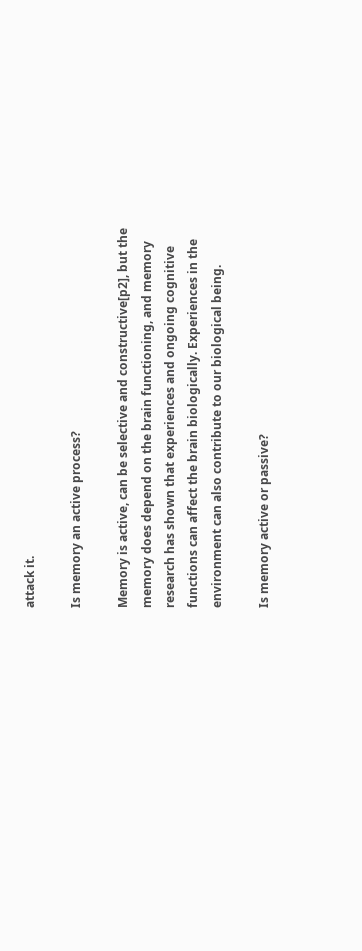attack it.

Is memory an active process?

Memory is active, can be selective and constructive[p2], but the memory does depend on the brain functioning, and memory research has shown that experiences and ongoing cognitive functions can affect the brain biologically. Experiences in the environment can also contribute to our biological being.

Is memory active or passive?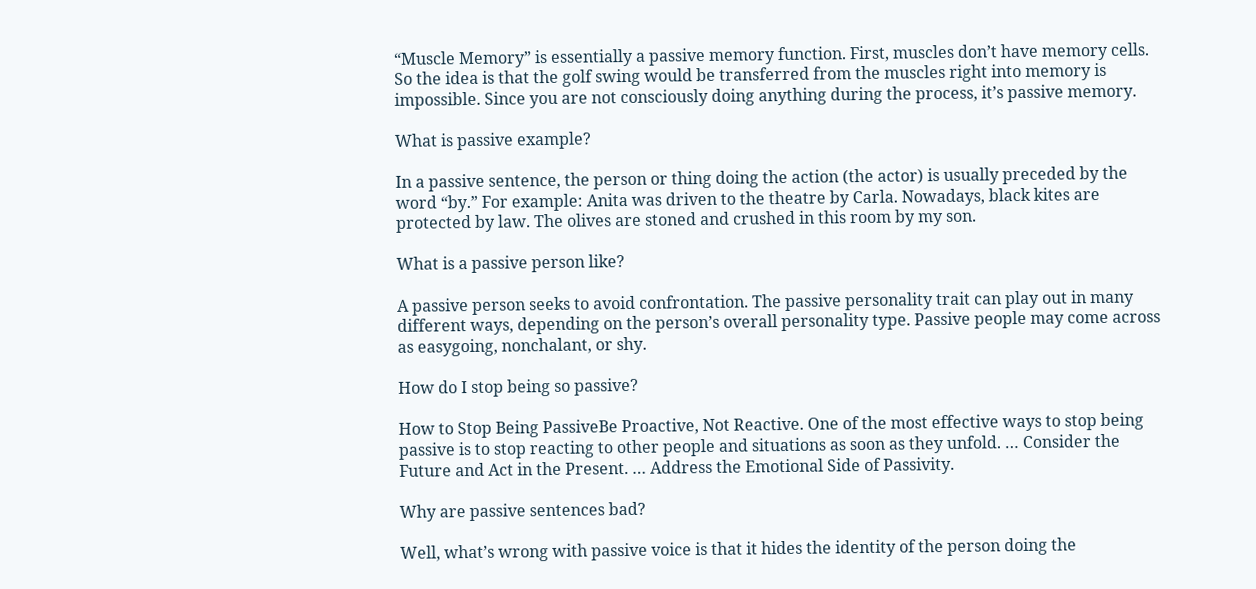“Muscle Memory” is essentially a passive memory function. First, muscles don’t have memory cells. So the idea is that the golf swing would be transferred from the muscles right into memory is impossible. Since you are not consciously doing anything during the process, it’s passive memory.

What is passive example?

In a passive sentence, the person or thing doing the action (the actor) is usually preceded by the word “by.” For example: Anita was driven to the theatre by Carla. Nowadays, black kites are protected by law. The olives are stoned and crushed in this room by my son.

What is a passive person like?

A passive person seeks to avoid confrontation. The passive personality trait can play out in many different ways, depending on the person’s overall personality type. Passive people may come across as easygoing, nonchalant, or shy.

How do I stop being so passive?

How to Stop Being PassiveBe Proactive, Not Reactive. One of the most effective ways to stop being passive is to stop reacting to other people and situations as soon as they unfold. … Consider the Future and Act in the Present. … Address the Emotional Side of Passivity.

Why are passive sentences bad?

Well, what’s wrong with passive voice is that it hides the identity of the person doing the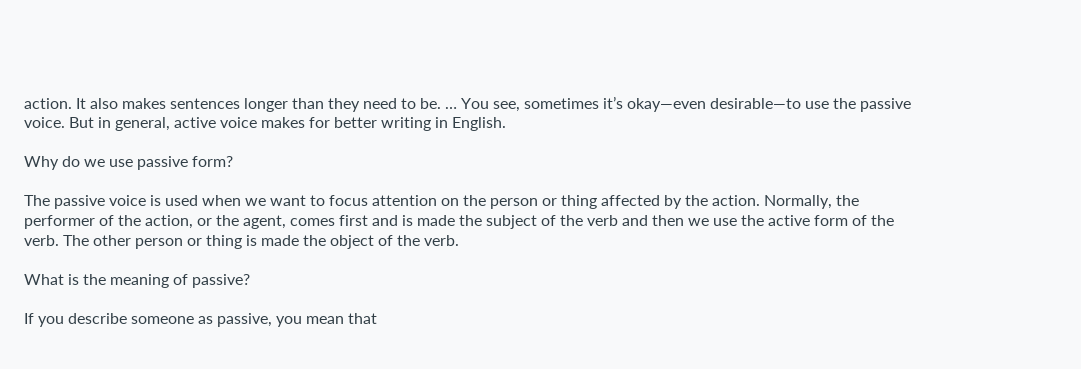action. It also makes sentences longer than they need to be. … You see, sometimes it’s okay—even desirable—to use the passive voice. But in general, active voice makes for better writing in English.

Why do we use passive form?

The passive voice is used when we want to focus attention on the person or thing affected by the action. Normally, the performer of the action, or the agent, comes first and is made the subject of the verb and then we use the active form of the verb. The other person or thing is made the object of the verb.

What is the meaning of passive?

If you describe someone as passive, you mean that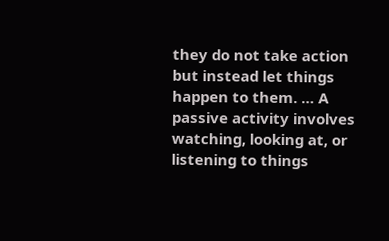they do not take action but instead let things happen to them. … A passive activity involves watching, looking at, or listening to things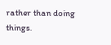rather than doing things.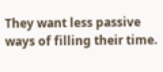They want less passive ways of filling their time.